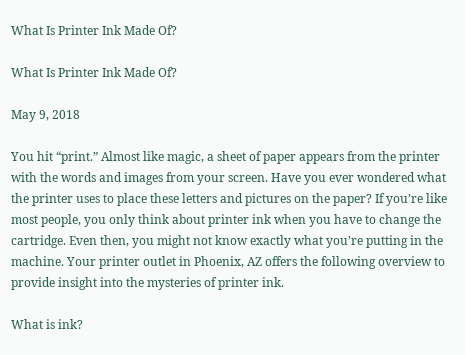What Is Printer Ink Made Of?

What Is Printer Ink Made Of?

May 9, 2018

You hit “print.” Almost like magic, a sheet of paper appears from the printer with the words and images from your screen. Have you ever wondered what the printer uses to place these letters and pictures on the paper? If you’re like most people, you only think about printer ink when you have to change the cartridge. Even then, you might not know exactly what you’re putting in the machine. Your printer outlet in Phoenix, AZ offers the following overview to provide insight into the mysteries of printer ink.

What is ink?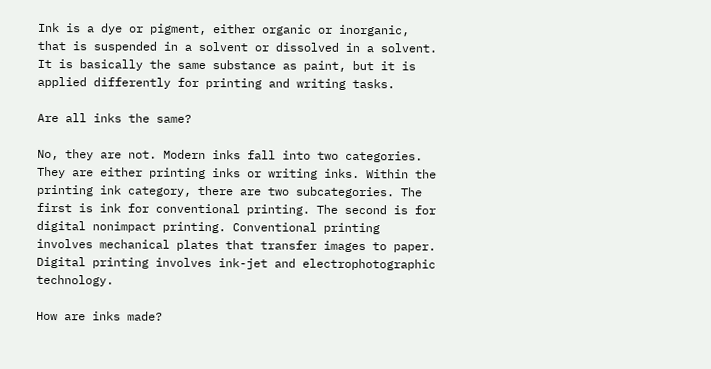Ink is a dye or pigment, either organic or inorganic, that is suspended in a solvent or dissolved in a solvent. It is basically the same substance as paint, but it is applied differently for printing and writing tasks.

Are all inks the same?

No, they are not. Modern inks fall into two categories. They are either printing inks or writing inks. Within the printing ink category, there are two subcategories. The first is ink for conventional printing. The second is for digital nonimpact printing. Conventional printing involves mechanical plates that transfer images to paper. Digital printing involves ink-jet and electrophotographic technology.

How are inks made?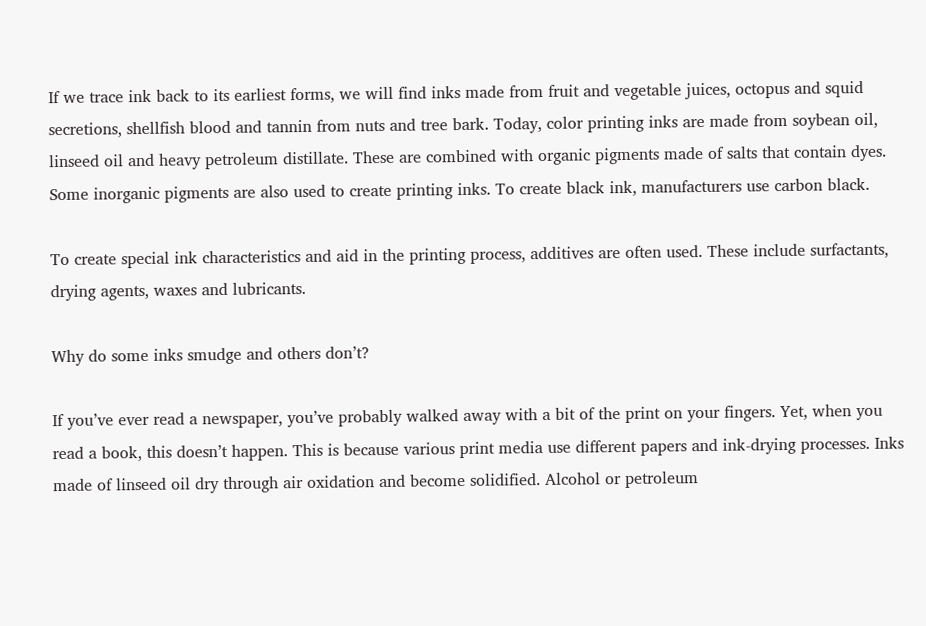If we trace ink back to its earliest forms, we will find inks made from fruit and vegetable juices, octopus and squid secretions, shellfish blood and tannin from nuts and tree bark. Today, color printing inks are made from soybean oil, linseed oil and heavy petroleum distillate. These are combined with organic pigments made of salts that contain dyes. Some inorganic pigments are also used to create printing inks. To create black ink, manufacturers use carbon black.

To create special ink characteristics and aid in the printing process, additives are often used. These include surfactants, drying agents, waxes and lubricants.

Why do some inks smudge and others don’t?

If you’ve ever read a newspaper, you’ve probably walked away with a bit of the print on your fingers. Yet, when you read a book, this doesn’t happen. This is because various print media use different papers and ink-drying processes. Inks made of linseed oil dry through air oxidation and become solidified. Alcohol or petroleum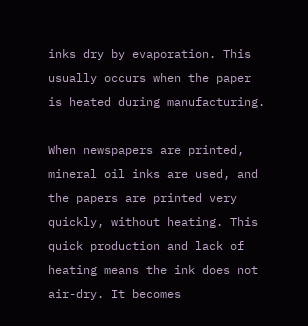inks dry by evaporation. This usually occurs when the paper is heated during manufacturing.

When newspapers are printed, mineral oil inks are used, and the papers are printed very quickly, without heating. This quick production and lack of heating means the ink does not air-dry. It becomes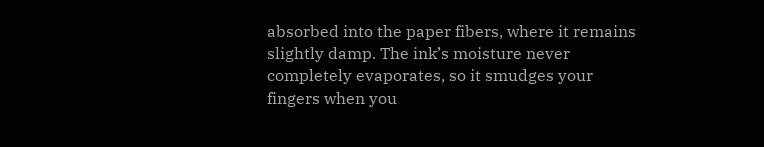absorbed into the paper fibers, where it remains slightly damp. The ink’s moisture never completely evaporates, so it smudges your fingers when you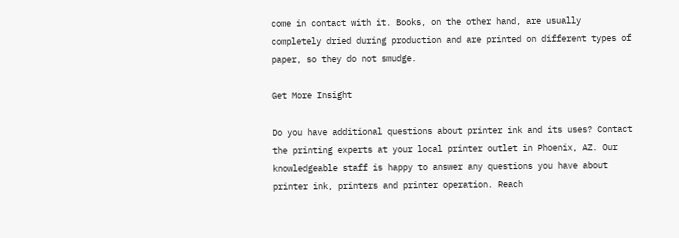come in contact with it. Books, on the other hand, are usually completely dried during production and are printed on different types of paper, so they do not smudge.

Get More Insight

Do you have additional questions about printer ink and its uses? Contact the printing experts at your local printer outlet in Phoenix, AZ. Our knowledgeable staff is happy to answer any questions you have about printer ink, printers and printer operation. Reach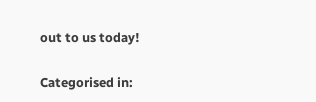out to us today!

Categorised in: